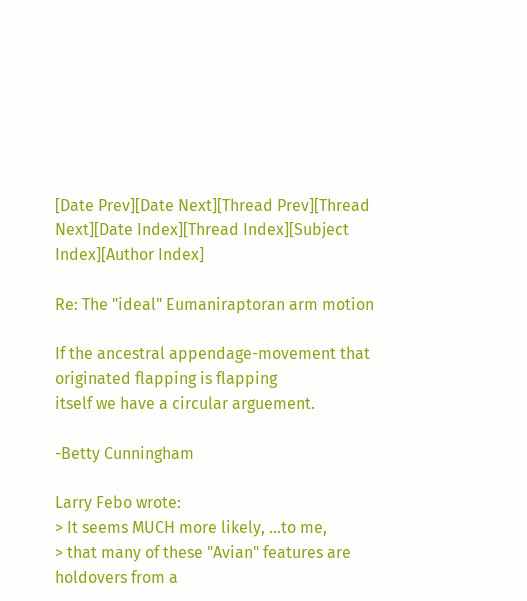[Date Prev][Date Next][Thread Prev][Thread Next][Date Index][Thread Index][Subject Index][Author Index]

Re: The "ideal" Eumaniraptoran arm motion

If the ancestral appendage-movement that originated flapping is flapping
itself we have a circular arguement.

-Betty Cunningham

Larry Febo wrote:
> It seems MUCH more likely, ...to me,
> that many of these "Avian" features are holdovers from a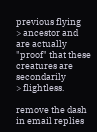previous flying
> ancestor and are actually "proof" that these creatures are secondarily
> flightless.

remove the dash in email replies